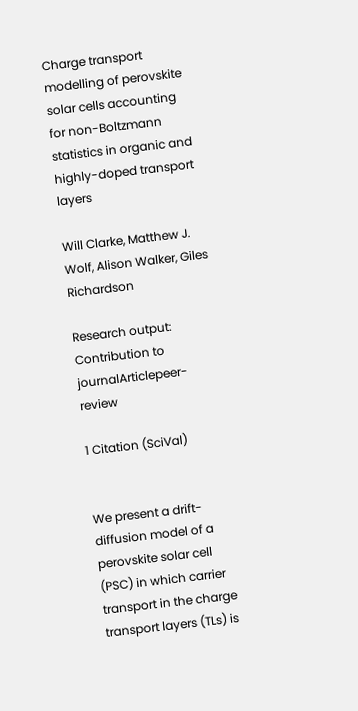Charge transport modelling of perovskite solar cells accounting for non-Boltzmann statistics in organic and highly-doped transport layers

Will Clarke, Matthew J. Wolf, Alison Walker, Giles Richardson

Research output: Contribution to journalArticlepeer-review

1 Citation (SciVal)


We present a drift-diffusion model of a perovskite solar cell (PSC) in which carrier transport in the charge transport layers (TLs) is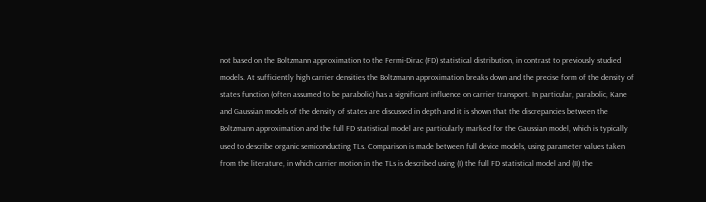not based on the Boltzmann approximation to the Fermi-Dirac (FD) statistical distribution, in contrast to previously studied models. At sufficiently high carrier densities the Boltzmann approximation breaks down and the precise form of the density of states function (often assumed to be parabolic) has a significant influence on carrier transport. In particular, parabolic, Kane and Gaussian models of the density of states are discussed in depth and it is shown that the discrepancies between the Boltzmann approximation and the full FD statistical model are particularly marked for the Gaussian model, which is typically used to describe organic semiconducting TLs. Comparison is made between full device models, using parameter values taken from the literature, in which carrier motion in the TLs is described using (I) the full FD statistical model and (II) the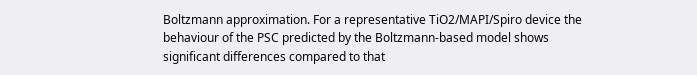Boltzmann approximation. For a representative TiO2/MAPI/Spiro device the behaviour of the PSC predicted by the Boltzmann-based model shows significant differences compared to that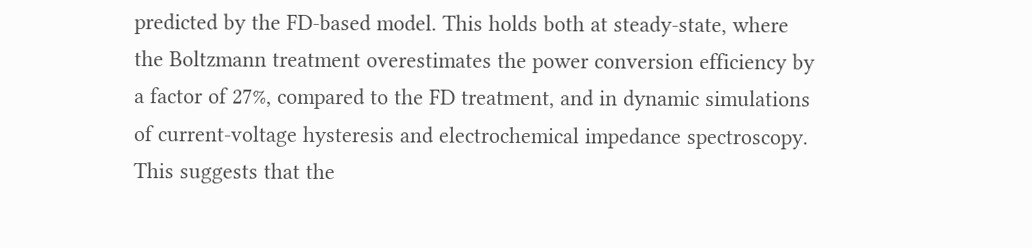predicted by the FD-based model. This holds both at steady-state, where the Boltzmann treatment overestimates the power conversion efficiency by a factor of 27%, compared to the FD treatment, and in dynamic simulations of current-voltage hysteresis and electrochemical impedance spectroscopy. This suggests that the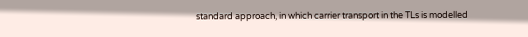standard approach, in which carrier transport in the TLs is modelled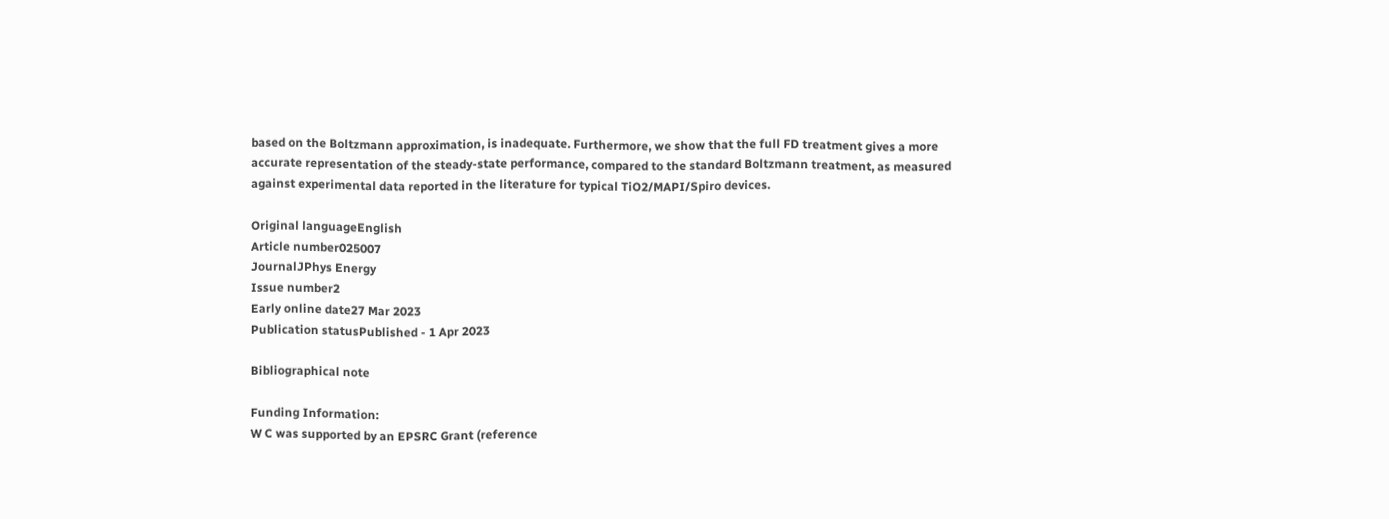based on the Boltzmann approximation, is inadequate. Furthermore, we show that the full FD treatment gives a more accurate representation of the steady-state performance, compared to the standard Boltzmann treatment, as measured against experimental data reported in the literature for typical TiO2/MAPI/Spiro devices.

Original languageEnglish
Article number025007
JournalJPhys Energy
Issue number2
Early online date27 Mar 2023
Publication statusPublished - 1 Apr 2023

Bibliographical note

Funding Information:
W C was supported by an EPSRC Grant (reference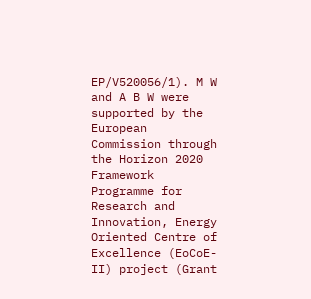EP/V520056/1). M W and A B W were supported by the European Commission through the Horizon 2020 Framework Programme for Research and Innovation, Energy Oriented Centre of Excellence (EoCoE-II) project (Grant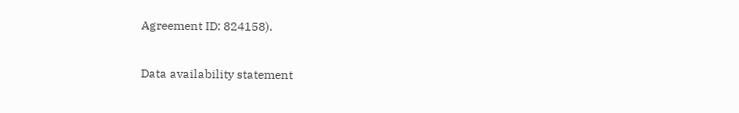Agreement ID: 824158).

Data availability statement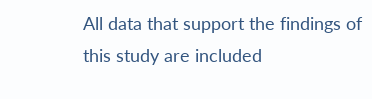All data that support the findings of this study are included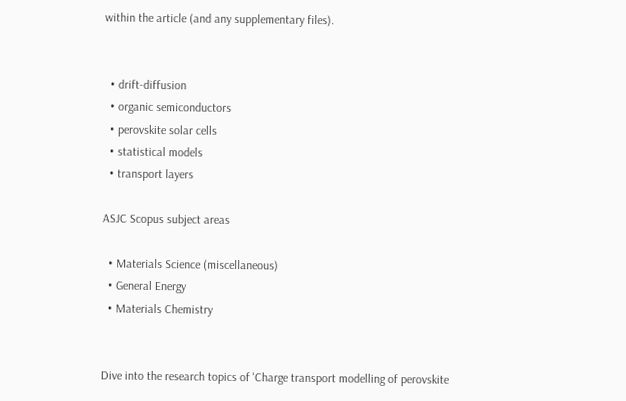within the article (and any supplementary files).


  • drift-diffusion
  • organic semiconductors
  • perovskite solar cells
  • statistical models
  • transport layers

ASJC Scopus subject areas

  • Materials Science (miscellaneous)
  • General Energy
  • Materials Chemistry


Dive into the research topics of 'Charge transport modelling of perovskite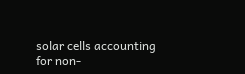solar cells accounting for non-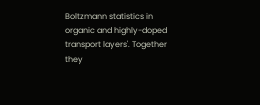Boltzmann statistics in organic and highly-doped transport layers'. Together they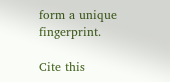form a unique fingerprint.

Cite this